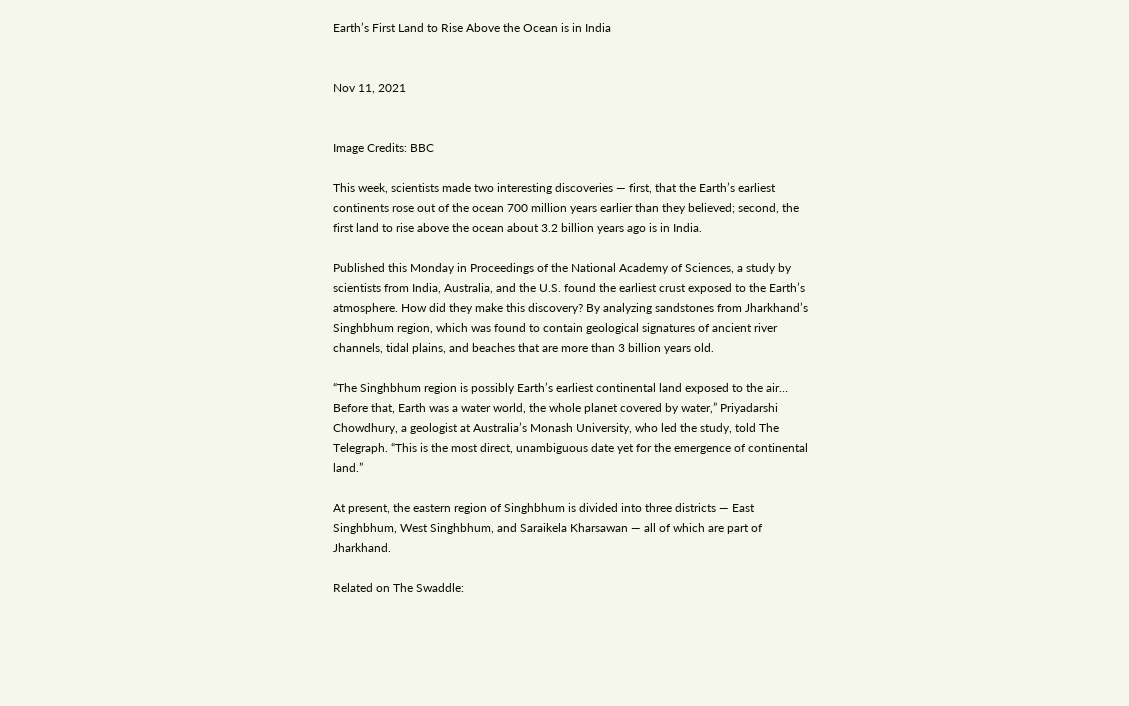Earth’s First Land to Rise Above the Ocean is in India


Nov 11, 2021


Image Credits: BBC

This week, scientists made two interesting discoveries — first, that the Earth’s earliest continents rose out of the ocean 700 million years earlier than they believed; second, the first land to rise above the ocean about 3.2 billion years ago is in India.

Published this Monday in Proceedings of the National Academy of Sciences, a study by scientists from India, Australia, and the U.S. found the earliest crust exposed to the Earth’s atmosphere. How did they make this discovery? By analyzing sandstones from Jharkhand’s Singhbhum region, which was found to contain geological signatures of ancient river channels, tidal plains, and beaches that are more than 3 billion years old.

“The Singhbhum region is possibly Earth’s earliest continental land exposed to the air… Before that, Earth was a water world, the whole planet covered by water,” Priyadarshi Chowdhury, a geologist at Australia’s Monash University, who led the study, told The Telegraph. “This is the most direct, unambiguous date yet for the emergence of continental land.”

At present, the eastern region of Singhbhum is divided into three districts — East Singhbhum, West Singhbhum, and Saraikela Kharsawan — all of which are part of Jharkhand.

Related on The Swaddle: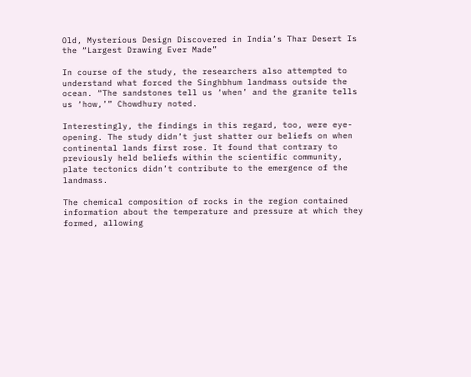Old, Mysterious Design Discovered in India’s Thar Desert Is the “Largest Drawing Ever Made”

In course of the study, the researchers also attempted to understand what forced the Singhbhum landmass outside the ocean. “The sandstones tell us ‘when’ and the granite tells us ‘how,’” Chowdhury noted.

Interestingly, the findings in this regard, too, were eye-opening. The study didn’t just shatter our beliefs on when continental lands first rose. It found that contrary to previously held beliefs within the scientific community, plate tectonics didn’t contribute to the emergence of the landmass.

The chemical composition of rocks in the region contained information about the temperature and pressure at which they formed, allowing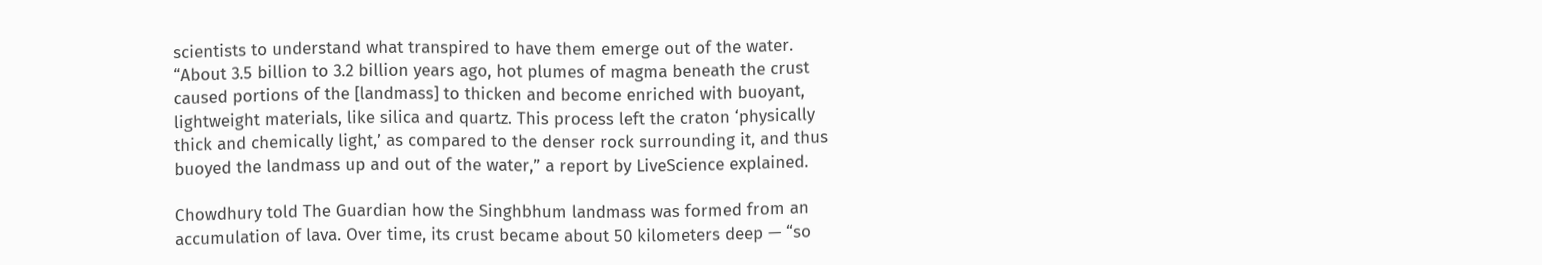scientists to understand what transpired to have them emerge out of the water. “About 3.5 billion to 3.2 billion years ago, hot plumes of magma beneath the crust caused portions of the [landmass] to thicken and become enriched with buoyant, lightweight materials, like silica and quartz. This process left the craton ‘physically thick and chemically light,’ as compared to the denser rock surrounding it, and thus buoyed the landmass up and out of the water,” a report by LiveScience explained.

Chowdhury told The Guardian how the Singhbhum landmass was formed from an accumulation of lava. Over time, its crust became about 50 kilometers deep — “so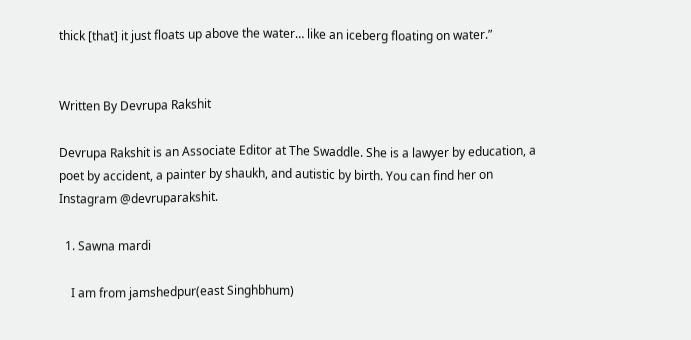thick [that] it just floats up above the water… like an iceberg floating on water.”


Written By Devrupa Rakshit

Devrupa Rakshit is an Associate Editor at The Swaddle. She is a lawyer by education, a poet by accident, a painter by shaukh, and autistic by birth. You can find her on Instagram @devruparakshit.

  1. Sawna mardi

    I am from jamshedpur(east Singhbhum)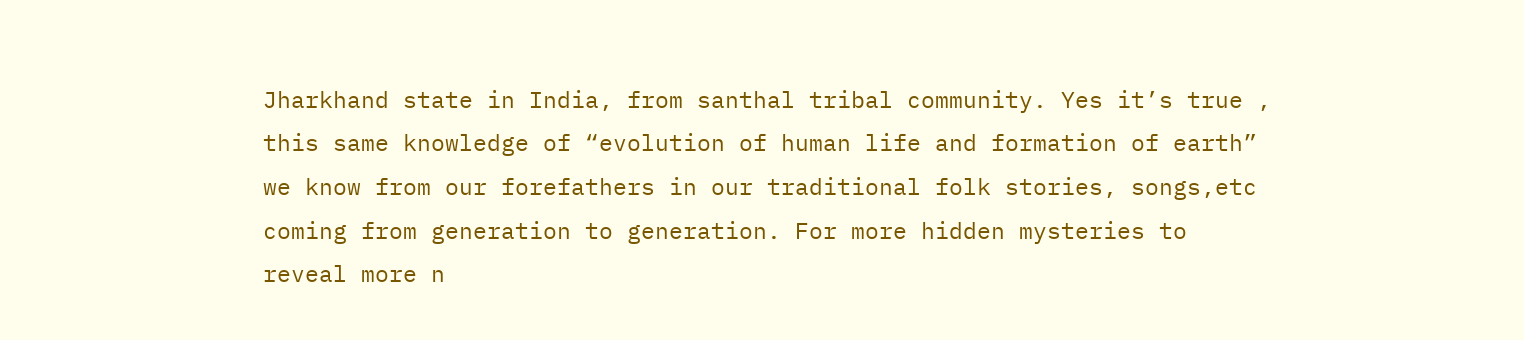Jharkhand state in India, from santhal tribal community. Yes it’s true , this same knowledge of “evolution of human life and formation of earth” we know from our forefathers in our traditional folk stories, songs,etc coming from generation to generation. For more hidden mysteries to reveal more n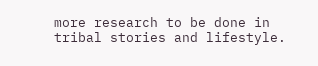more research to be done in tribal stories and lifestyle.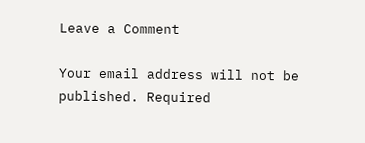Leave a Comment

Your email address will not be published. Required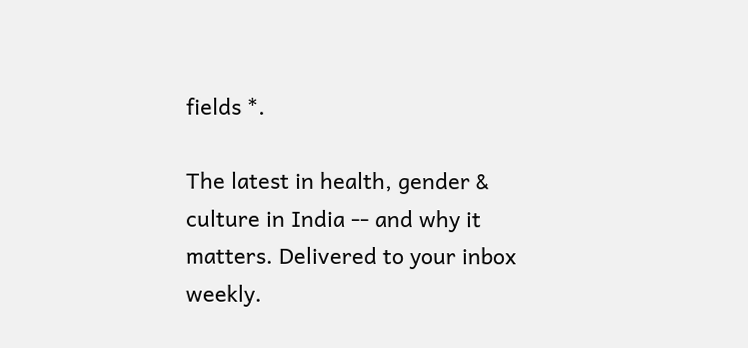fields *.

The latest in health, gender & culture in India -- and why it matters. Delivered to your inbox weekly.